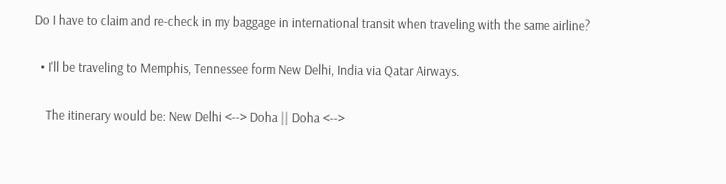Do I have to claim and re-check in my baggage in international transit when traveling with the same airline?

  • I'll be traveling to Memphis, Tennessee form New Delhi, India via Qatar Airways.

    The itinerary would be: New Delhi <--> Doha || Doha <-->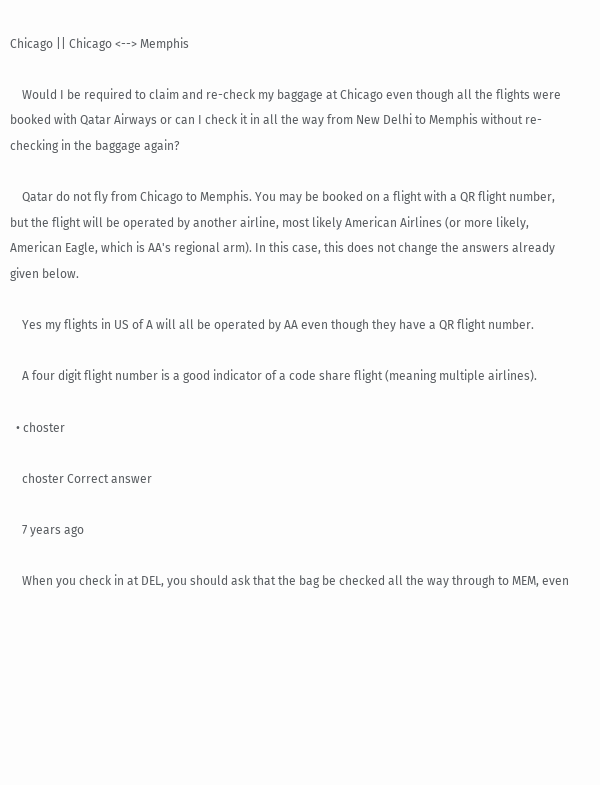Chicago || Chicago <--> Memphis

    Would I be required to claim and re-check my baggage at Chicago even though all the flights were booked with Qatar Airways or can I check it in all the way from New Delhi to Memphis without re-checking in the baggage again?

    Qatar do not fly from Chicago to Memphis. You may be booked on a flight with a QR flight number, but the flight will be operated by another airline, most likely American Airlines (or more likely, American Eagle, which is AA's regional arm). In this case, this does not change the answers already given below.

    Yes my flights in US of A will all be operated by AA even though they have a QR flight number.

    A four digit flight number is a good indicator of a code share flight (meaning multiple airlines).

  • choster

    choster Correct answer

    7 years ago

    When you check in at DEL, you should ask that the bag be checked all the way through to MEM, even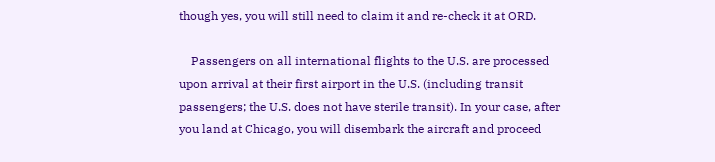though yes, you will still need to claim it and re-check it at ORD.

    Passengers on all international flights to the U.S. are processed upon arrival at their first airport in the U.S. (including transit passengers; the U.S. does not have sterile transit). In your case, after you land at Chicago, you will disembark the aircraft and proceed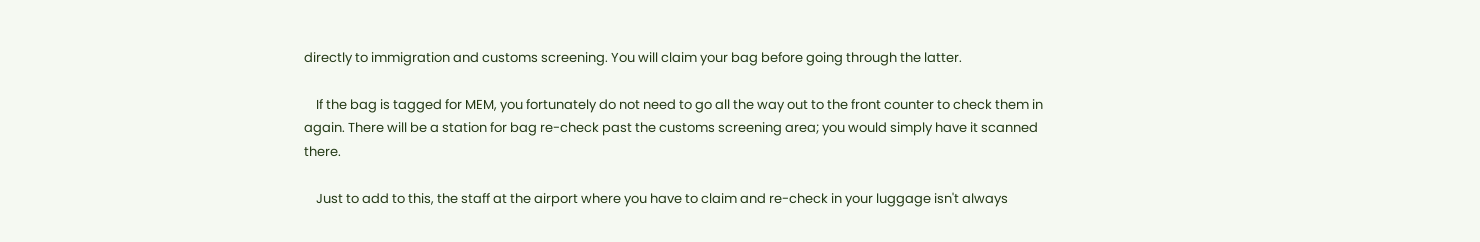directly to immigration and customs screening. You will claim your bag before going through the latter.

    If the bag is tagged for MEM, you fortunately do not need to go all the way out to the front counter to check them in again. There will be a station for bag re-check past the customs screening area; you would simply have it scanned there.

    Just to add to this, the staff at the airport where you have to claim and re-check in your luggage isn't always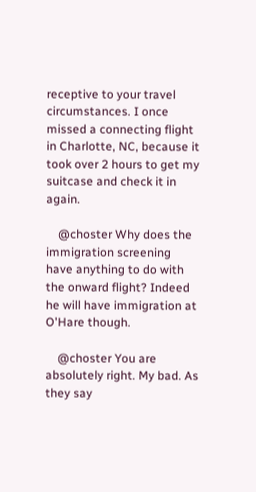receptive to your travel circumstances. I once missed a connecting flight in Charlotte, NC, because it took over 2 hours to get my suitcase and check it in again.

    @choster Why does the immigration screening have anything to do with the onward flight? Indeed he will have immigration at O'Hare though.

    @choster You are absolutely right. My bad. As they say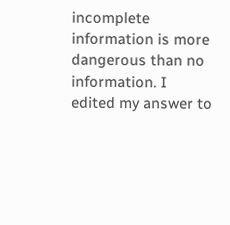incomplete information is more dangerous than no information. I edited my answer to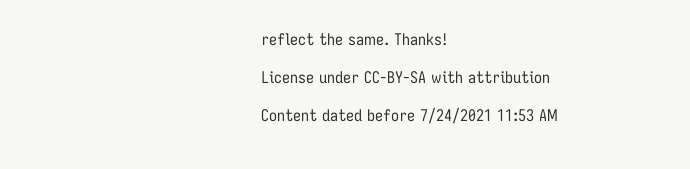reflect the same. Thanks!

License under CC-BY-SA with attribution

Content dated before 7/24/2021 11:53 AM